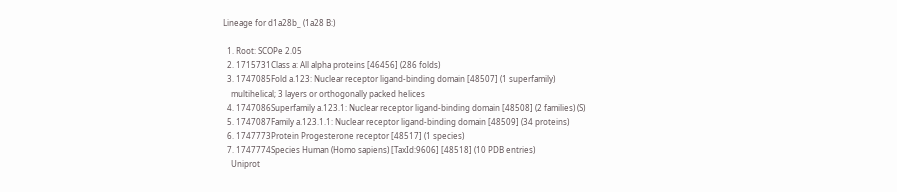Lineage for d1a28b_ (1a28 B:)

  1. Root: SCOPe 2.05
  2. 1715731Class a: All alpha proteins [46456] (286 folds)
  3. 1747085Fold a.123: Nuclear receptor ligand-binding domain [48507] (1 superfamily)
    multihelical; 3 layers or orthogonally packed helices
  4. 1747086Superfamily a.123.1: Nuclear receptor ligand-binding domain [48508] (2 families) (S)
  5. 1747087Family a.123.1.1: Nuclear receptor ligand-binding domain [48509] (34 proteins)
  6. 1747773Protein Progesterone receptor [48517] (1 species)
  7. 1747774Species Human (Homo sapiens) [TaxId:9606] [48518] (10 PDB entries)
    Uniprot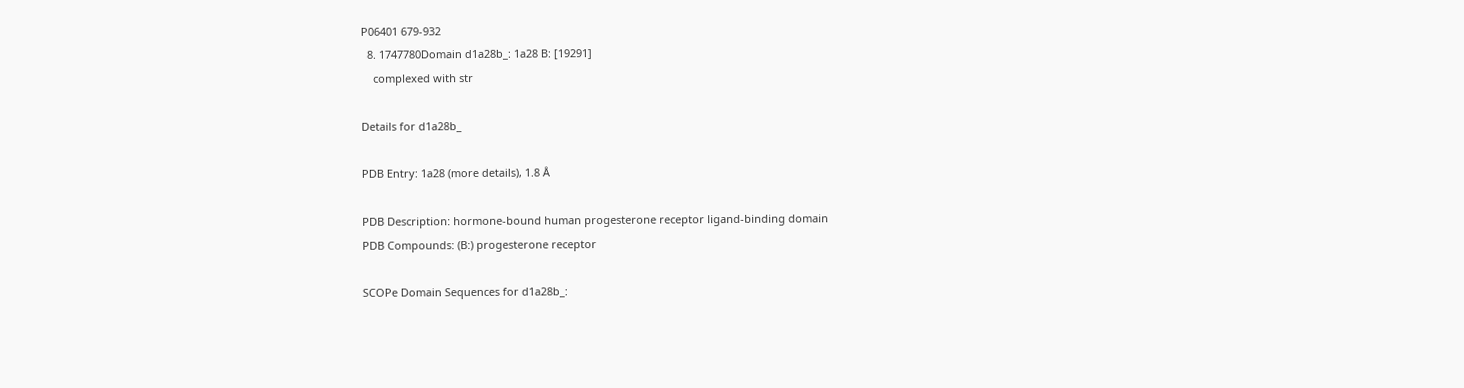P06401 679-932
  8. 1747780Domain d1a28b_: 1a28 B: [19291]
    complexed with str

Details for d1a28b_

PDB Entry: 1a28 (more details), 1.8 Å

PDB Description: hormone-bound human progesterone receptor ligand-binding domain
PDB Compounds: (B:) progesterone receptor

SCOPe Domain Sequences for d1a28b_: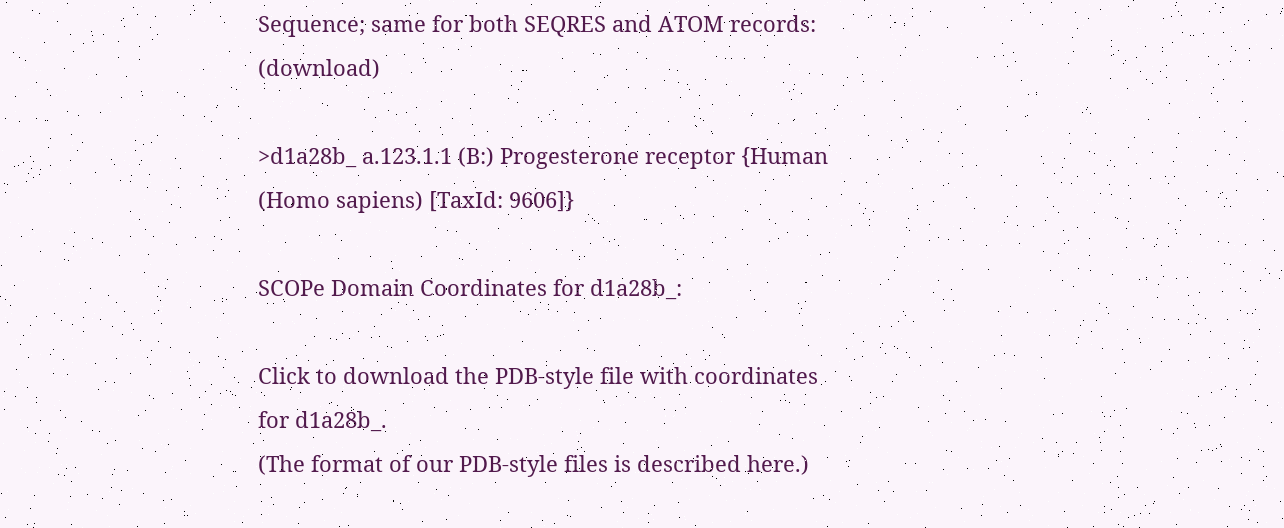Sequence; same for both SEQRES and ATOM records: (download)

>d1a28b_ a.123.1.1 (B:) Progesterone receptor {Human (Homo sapiens) [TaxId: 9606]}

SCOPe Domain Coordinates for d1a28b_:

Click to download the PDB-style file with coordinates for d1a28b_.
(The format of our PDB-style files is described here.)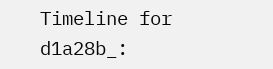Timeline for d1a28b_: